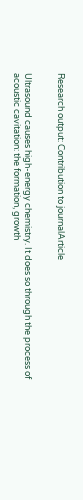Research output: Contribution to journalArticle


Ultrasound causes high-energy chemistry. It does so through the process of acoustic cavitation: the formation, growth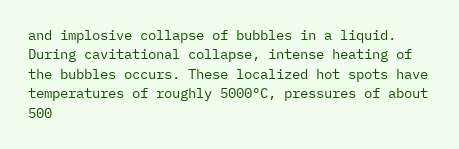and implosive collapse of bubbles in a liquid. During cavitational collapse, intense heating of the bubbles occurs. These localized hot spots have temperatures of roughly 5000°C, pressures of about 500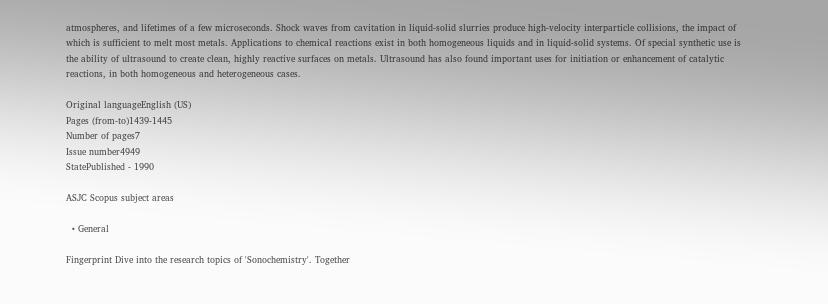atmospheres, and lifetimes of a few microseconds. Shock waves from cavitation in liquid-solid slurries produce high-velocity interparticle collisions, the impact of which is sufficient to melt most metals. Applications to chemical reactions exist in both homogeneous liquids and in liquid-solid systems. Of special synthetic use is the ability of ultrasound to create clean, highly reactive surfaces on metals. Ultrasound has also found important uses for initiation or enhancement of catalytic reactions, in both homogeneous and heterogeneous cases.

Original languageEnglish (US)
Pages (from-to)1439-1445
Number of pages7
Issue number4949
StatePublished - 1990

ASJC Scopus subject areas

  • General

Fingerprint Dive into the research topics of 'Sonochemistry'. Together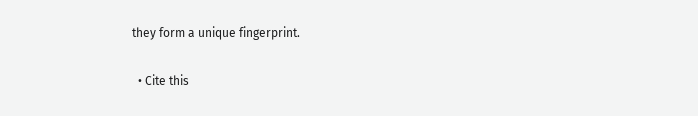they form a unique fingerprint.

  • Cite this